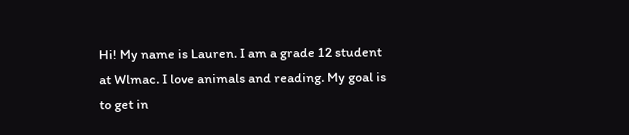Hi! My name is Lauren. I am a grade 12 student at Wlmac. I love animals and reading. My goal is to get in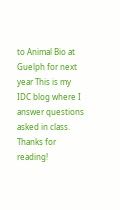to Animal Bio at Guelph for next year This is my IDC blog where I answer questions asked in class. Thanks for reading!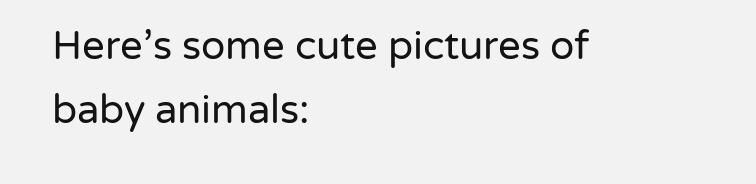Here’s some cute pictures of baby animals: